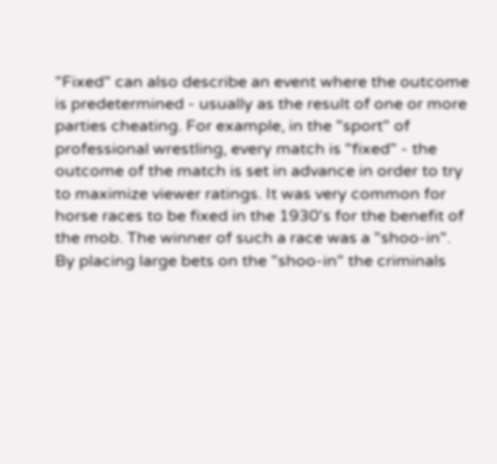"Fixed" can also describe an event where the outcome is predetermined - usually as the result of one or more parties cheating. For example, in the "sport" of professional wrestling, every match is "fixed" - the outcome of the match is set in advance in order to try to maximize viewer ratings. It was very common for horse races to be fixed in the 1930's for the benefit of the mob. The winner of such a race was a "shoo-in". By placing large bets on the "shoo-in" the criminals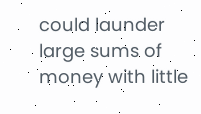could launder large sums of money with little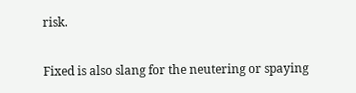risk.

Fixed is also slang for the neutering or spaying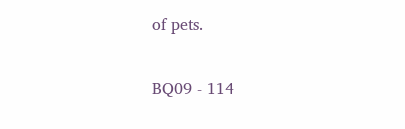of pets.

BQ09 - 114